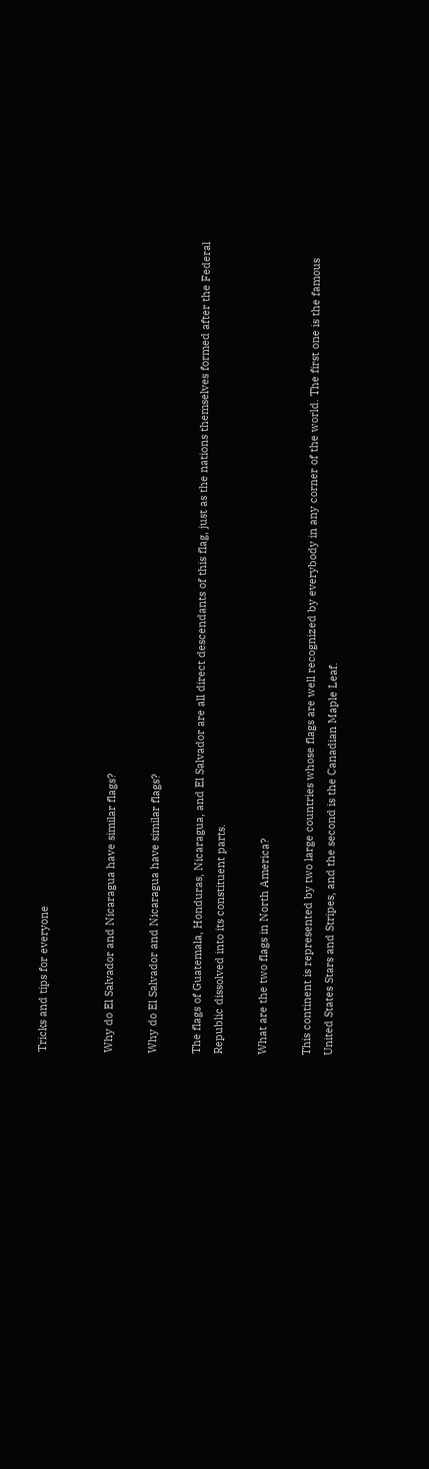Tricks and tips for everyone


Why do El Salvador and Nicaragua have similar flags?

Why do El Salvador and Nicaragua have similar flags?

The flags of Guatemala, Honduras, Nicaragua, and El Salvador are all direct descendants of this flag, just as the nations themselves formed after the Federal Republic dissolved into its constituent parts.

What are the two flags in North America?

This continent is represented by two large countries whose flags are well recognized by everybody in any corner of the world. The first one is the famous United States Stars and Stripes, and the second is the Canadian Maple Leaf.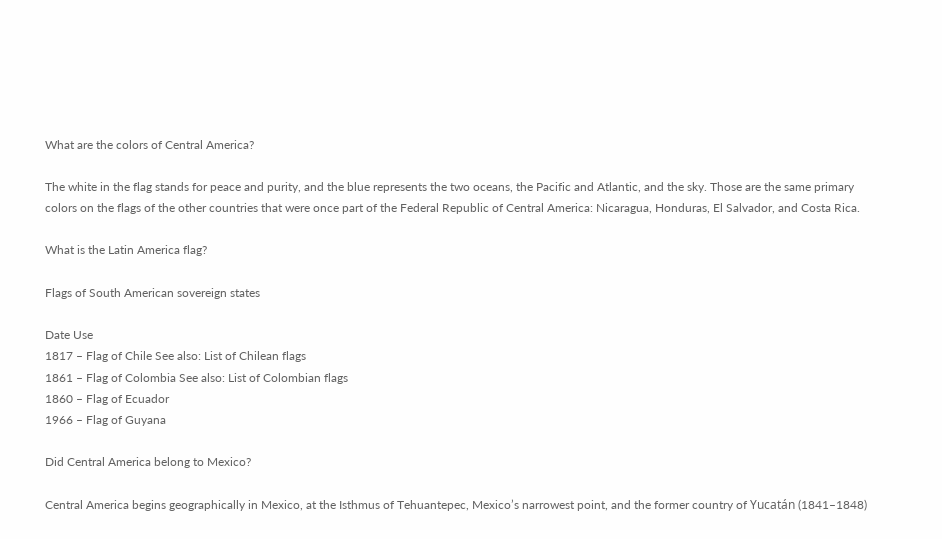What are the colors of Central America?

The white in the flag stands for peace and purity, and the blue represents the two oceans, the Pacific and Atlantic, and the sky. Those are the same primary colors on the flags of the other countries that were once part of the Federal Republic of Central America: Nicaragua, Honduras, El Salvador, and Costa Rica.

What is the Latin America flag?

Flags of South American sovereign states

Date Use
1817 – Flag of Chile See also: List of Chilean flags
1861 – Flag of Colombia See also: List of Colombian flags
1860 – Flag of Ecuador
1966 – Flag of Guyana

Did Central America belong to Mexico?

Central America begins geographically in Mexico, at the Isthmus of Tehuantepec, Mexico’s narrowest point, and the former country of Yucatán (1841–1848)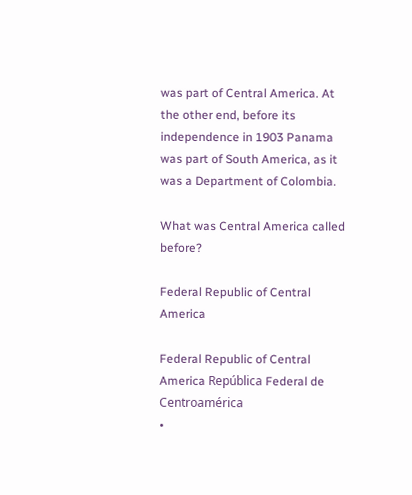was part of Central America. At the other end, before its independence in 1903 Panama was part of South America, as it was a Department of Colombia.

What was Central America called before?

Federal Republic of Central America

Federal Republic of Central America República Federal de Centroamérica
•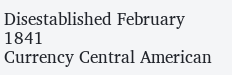Disestablished February 1841
Currency Central American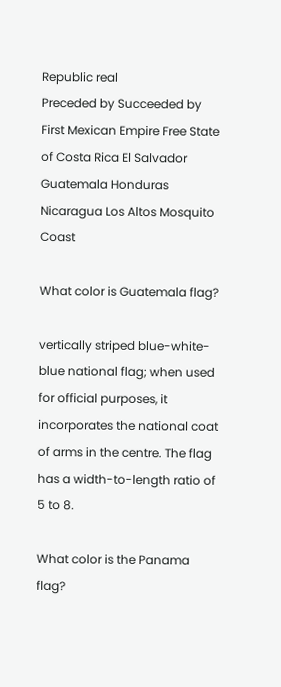Republic real
Preceded by Succeeded by First Mexican Empire Free State of Costa Rica El Salvador Guatemala Honduras Nicaragua Los Altos Mosquito Coast

What color is Guatemala flag?

vertically striped blue-white-blue national flag; when used for official purposes, it incorporates the national coat of arms in the centre. The flag has a width-to-length ratio of 5 to 8.

What color is the Panama flag?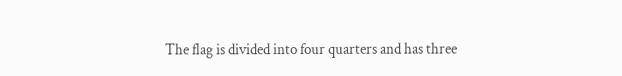The flag is divided into four quarters and has three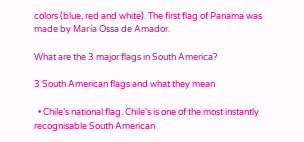colors (blue, red and white). The first flag of Panama was made by María Ossa de Amador.

What are the 3 major flags in South America?

3 South American flags and what they mean

  • Chile’s national flag. Chile’s is one of the most instantly recognisable South American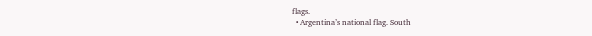flags.
  • Argentina’s national flag. South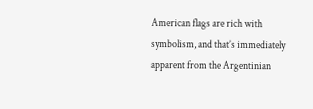American flags are rich with symbolism, and that’s immediately apparent from the Argentinian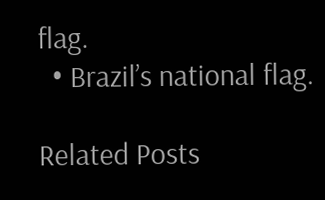flag.
  • Brazil’s national flag.

Related Posts